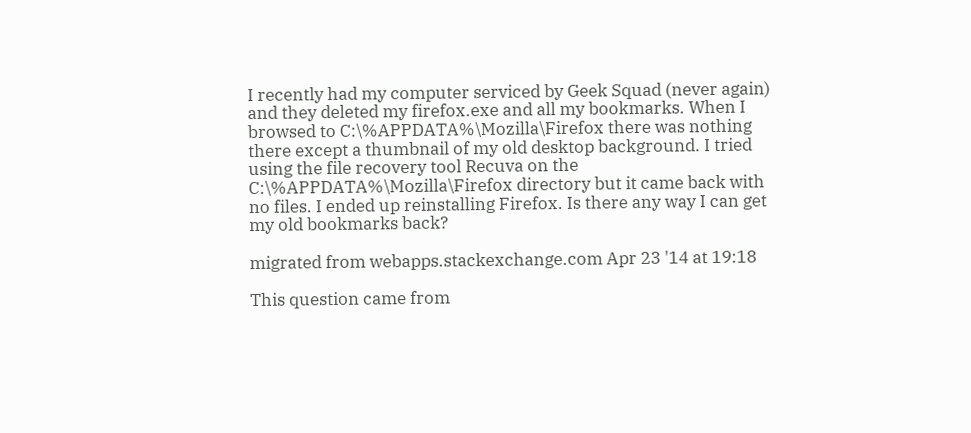I recently had my computer serviced by Geek Squad (never again) and they deleted my firefox.exe and all my bookmarks. When I browsed to C:\%APPDATA%\Mozilla\Firefox there was nothing there except a thumbnail of my old desktop background. I tried using the file recovery tool Recuva on the C:\%APPDATA%\Mozilla\Firefox directory but it came back with no files. I ended up reinstalling Firefox. Is there any way I can get my old bookmarks back?

migrated from webapps.stackexchange.com Apr 23 '14 at 19:18

This question came from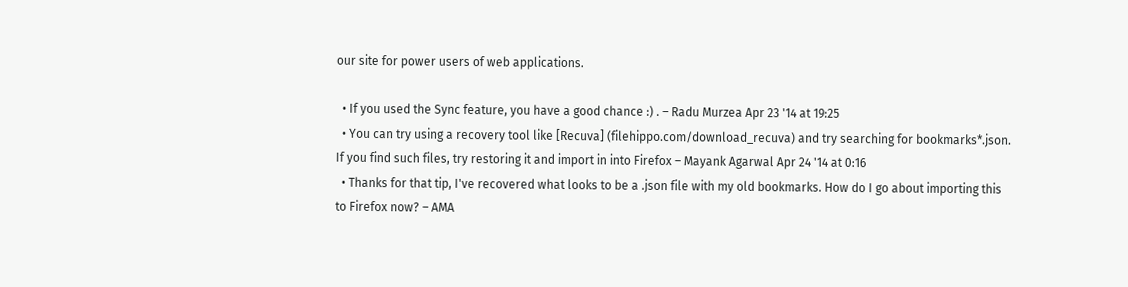our site for power users of web applications.

  • If you used the Sync feature, you have a good chance :) . – Radu Murzea Apr 23 '14 at 19:25
  • You can try using a recovery tool like [Recuva] (filehippo.com/download_recuva) and try searching for bookmarks*.json. If you find such files, try restoring it and import in into Firefox – Mayank Agarwal Apr 24 '14 at 0:16
  • Thanks for that tip, I've recovered what looks to be a .json file with my old bookmarks. How do I go about importing this to Firefox now? – AMA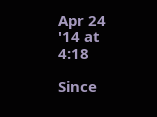Apr 24 '14 at 4:18

Since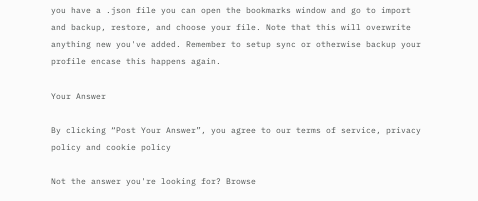you have a .json file you can open the bookmarks window and go to import and backup, restore, and choose your file. Note that this will overwrite anything new you've added. Remember to setup sync or otherwise backup your profile encase this happens again.

Your Answer

By clicking “Post Your Answer”, you agree to our terms of service, privacy policy and cookie policy

Not the answer you're looking for? Browse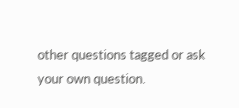other questions tagged or ask your own question.